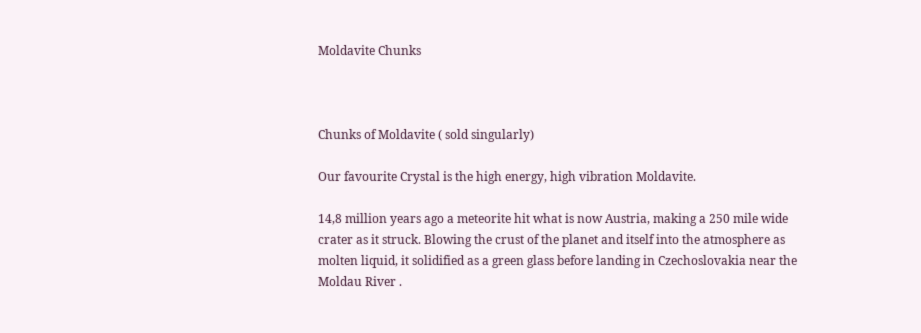Moldavite Chunks



Chunks of Moldavite ( sold singularly)

Our favourite Crystal is the high energy, high vibration Moldavite.

14,8 million years ago a meteorite hit what is now Austria, making a 250 mile wide crater as it struck. Blowing the crust of the planet and itself into the atmosphere as molten liquid, it solidified as a green glass before landing in Czechoslovakia near the Moldau River .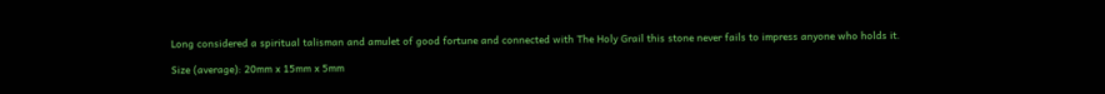Long considered a spiritual talisman and amulet of good fortune and connected with The Holy Grail this stone never fails to impress anyone who holds it.

Size (average): 20mm x 15mm x 5mm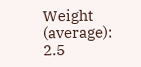Weight (average): 2.5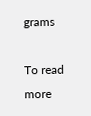grams

To read more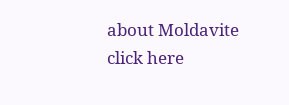about Moldavite click here